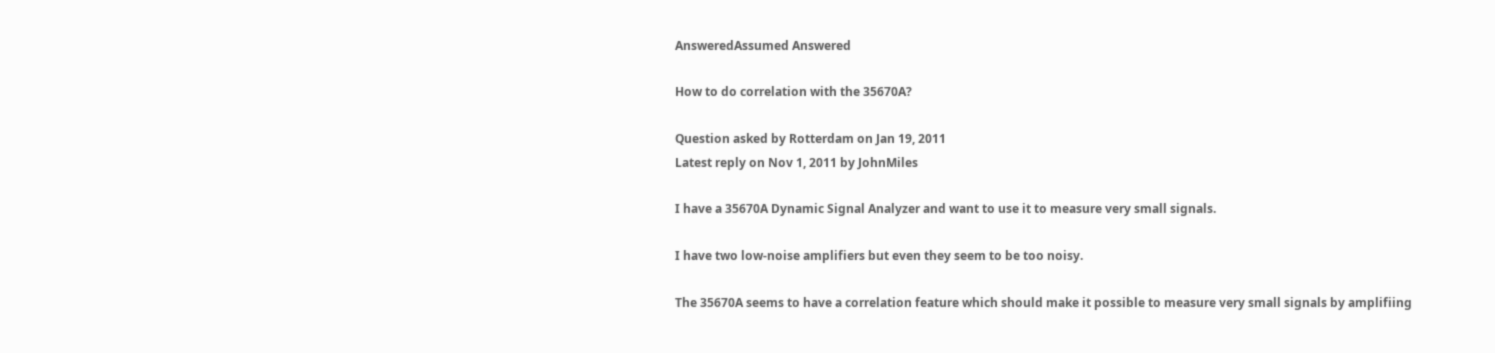AnsweredAssumed Answered

How to do correlation with the 35670A?

Question asked by Rotterdam on Jan 19, 2011
Latest reply on Nov 1, 2011 by JohnMiles

I have a 35670A Dynamic Signal Analyzer and want to use it to measure very small signals.

I have two low-noise amplifiers but even they seem to be too noisy.

The 35670A seems to have a correlation feature which should make it possible to measure very small signals by amplifiing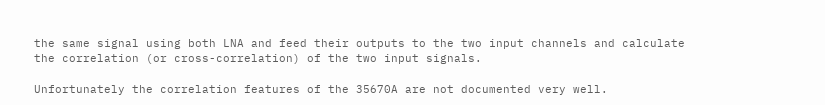the same signal using both LNA and feed their outputs to the two input channels and calculate the correlation (or cross-correlation) of the two input signals.

Unfortunately the correlation features of the 35670A are not documented very well.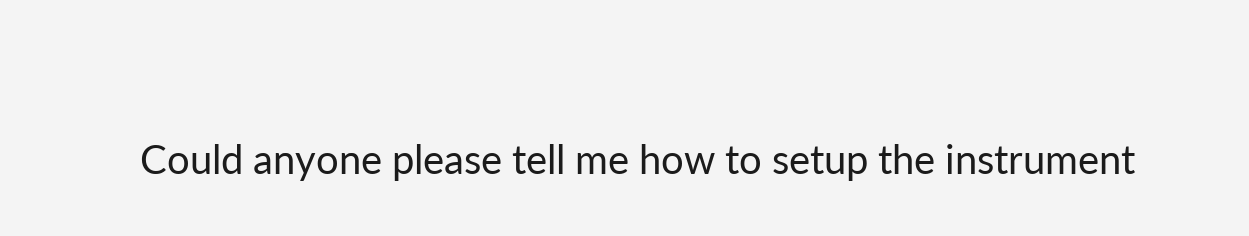Could anyone please tell me how to setup the instrument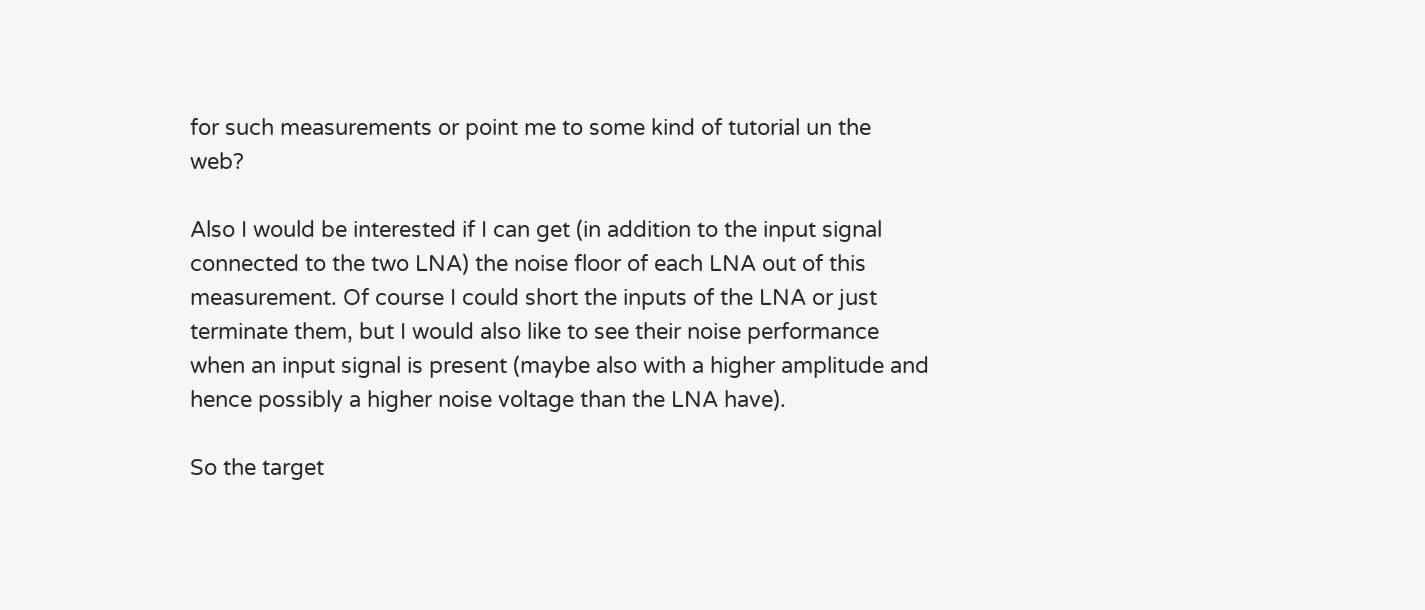for such measurements or point me to some kind of tutorial un the web?

Also I would be interested if I can get (in addition to the input signal connected to the two LNA) the noise floor of each LNA out of this measurement. Of course I could short the inputs of the LNA or just terminate them, but I would also like to see their noise performance when an input signal is present (maybe also with a higher amplitude and hence possibly a higher noise voltage than the LNA have).

So the target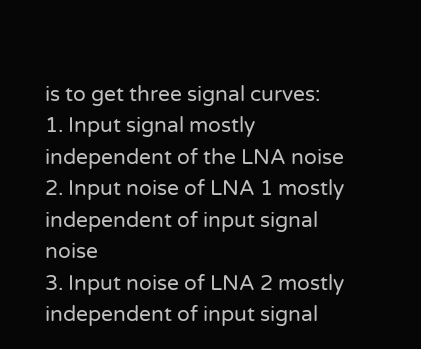is to get three signal curves:
1. Input signal mostly independent of the LNA noise
2. Input noise of LNA 1 mostly independent of input signal noise
3. Input noise of LNA 2 mostly independent of input signal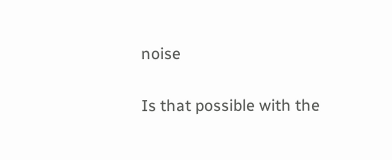noise

Is that possible with the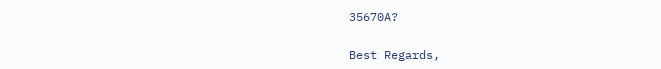35670A?

Best Regards,